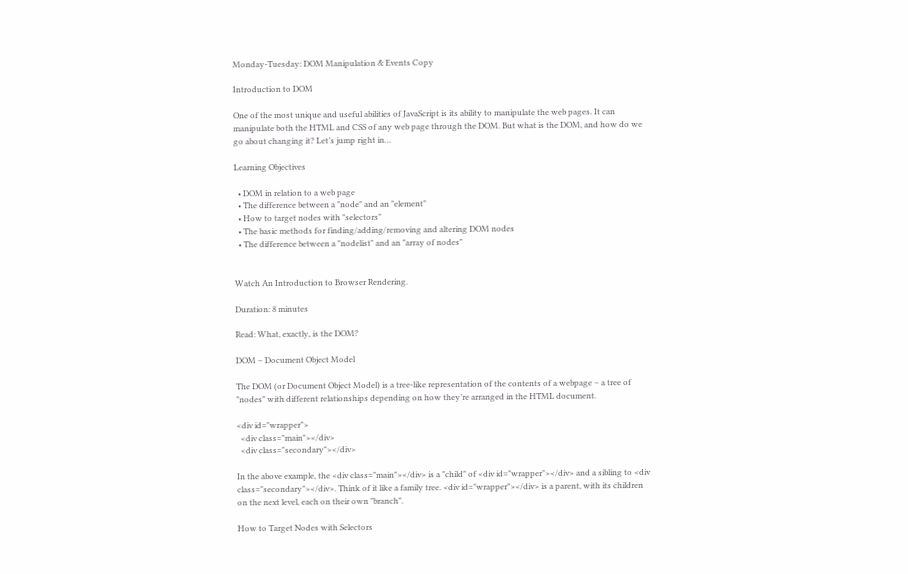Monday-Tuesday: DOM Manipulation & Events Copy

Introduction to DOM

One of the most unique and useful abilities of JavaScript is its ability to manipulate the web pages. It can manipulate both the HTML and CSS of any web page through the DOM. But what is the DOM, and how do we go about changing it? Let’s jump right in…

Learning Objectives

  • DOM in relation to a web page
  • The difference between a "node" and an "element"
  • How to target nodes with "selectors"
  • The basic methods for finding/adding/removing and altering DOM nodes
  • The difference between a "nodelist" and an "array of nodes"


Watch An Introduction to Browser Rendering.

Duration: 8 minutes

Read: What, exactly, is the DOM?

DOM – Document Object Model

The DOM (or Document Object Model) is a tree-like representation of the contents of a webpage – a tree of "nodes" with different relationships depending on how they’re arranged in the HTML document.

<div id="wrapper">
  <div class="main"></div>
  <div class="secondary"></div>

In the above example, the <div class="main"></div> is a "child" of <div id="wrapper"></div> and a sibling to <div class="secondary"></div>. Think of it like a family tree. <div id="wrapper"></div> is a parent, with its children on the next level, each on their own "branch".

How to Target Nodes with Selectors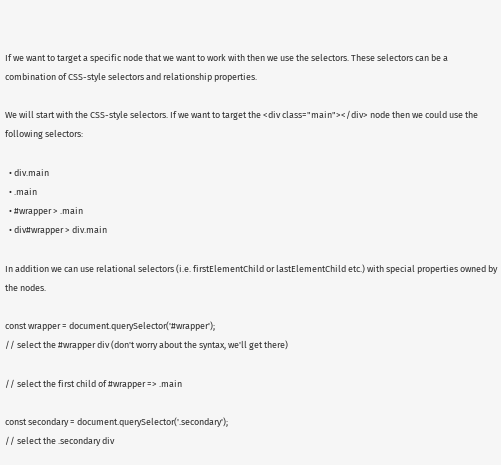If we want to target a specific node that we want to work with then we use the selectors. These selectors can be a combination of CSS-style selectors and relationship properties.

We will start with the CSS-style selectors. If we want to target the <div class="main"></div> node then we could use the following selectors:

  • div.main
  • .main
  • #wrapper > .main
  • div#wrapper > div.main

In addition we can use relational selectors (i.e. firstElementChild or lastElementChild etc.) with special properties owned by the nodes.

const wrapper = document.querySelector('#wrapper');
// select the #wrapper div (don't worry about the syntax, we'll get there)

// select the first child of #wrapper => .main

const secondary = document.querySelector('.secondary');
// select the .secondary div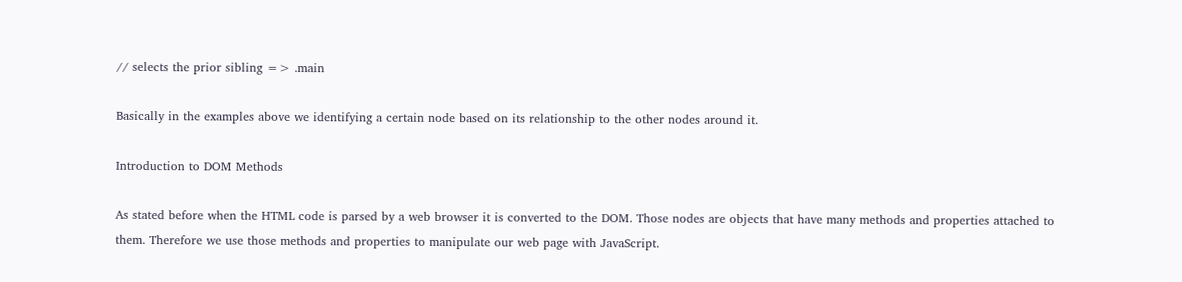// selects the prior sibling => .main

Basically in the examples above we identifying a certain node based on its relationship to the other nodes around it.

Introduction to DOM Methods

As stated before when the HTML code is parsed by a web browser it is converted to the DOM. Those nodes are objects that have many methods and properties attached to them. Therefore we use those methods and properties to manipulate our web page with JavaScript.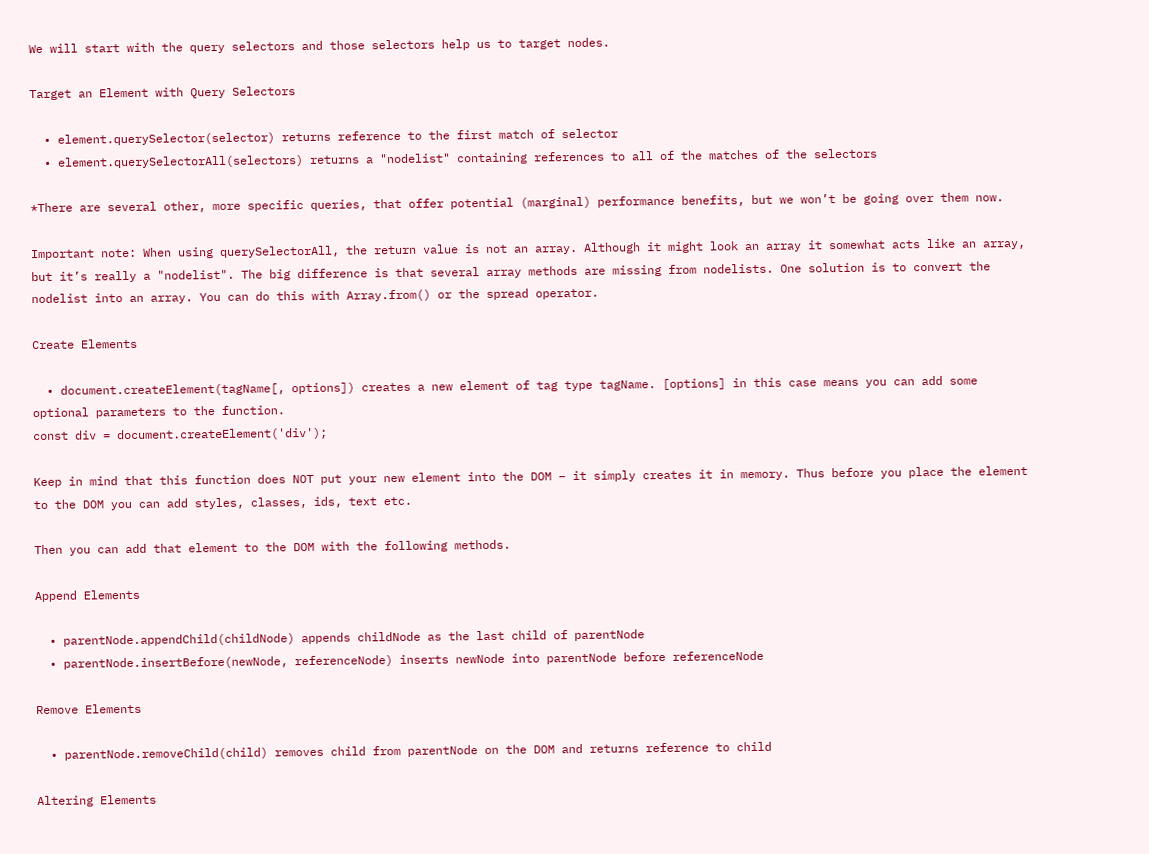We will start with the query selectors and those selectors help us to target nodes.

Target an Element with Query Selectors

  • element.querySelector(selector) returns reference to the first match of selector
  • element.querySelectorAll(selectors) returns a "nodelist" containing references to all of the matches of the selectors

*There are several other, more specific queries, that offer potential (marginal) performance benefits, but we won’t be going over them now.

Important note: When using querySelectorAll, the return value is not an array. Although it might look an array it somewhat acts like an array, but it’s really a "nodelist". The big difference is that several array methods are missing from nodelists. One solution is to convert the nodelist into an array. You can do this with Array.from() or the spread operator.

Create Elements

  • document.createElement(tagName[, options]) creates a new element of tag type tagName. [options] in this case means you can add some optional parameters to the function.
const div = document.createElement('div');

Keep in mind that this function does NOT put your new element into the DOM – it simply creates it in memory. Thus before you place the element to the DOM you can add styles, classes, ids, text etc.

Then you can add that element to the DOM with the following methods.

Append Elements

  • parentNode.appendChild(childNode) appends childNode as the last child of parentNode
  • parentNode.insertBefore(newNode, referenceNode) inserts newNode into parentNode before referenceNode

Remove Elements

  • parentNode.removeChild(child) removes child from parentNode on the DOM and returns reference to child

Altering Elements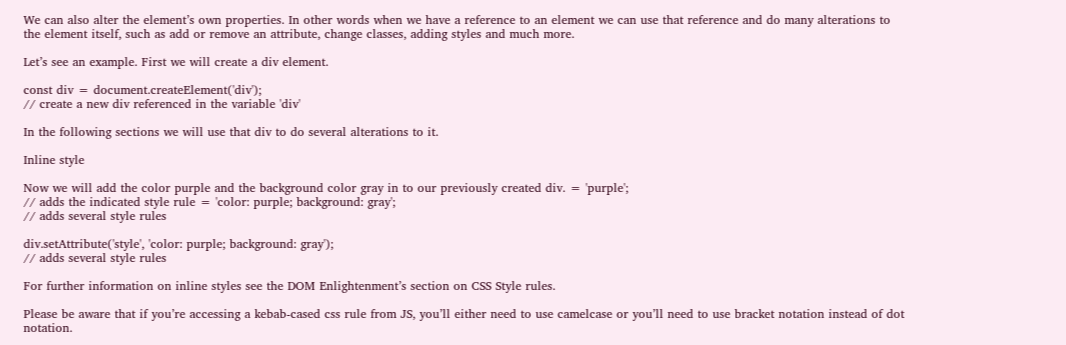We can also alter the element’s own properties. In other words when we have a reference to an element we can use that reference and do many alterations to the element itself, such as add or remove an attribute, change classes, adding styles and much more.

Let’s see an example. First we will create a div element.

const div = document.createElement('div');
// create a new div referenced in the variable 'div'

In the following sections we will use that div to do several alterations to it.

Inline style

Now we will add the color purple and the background color gray in to our previously created div. = 'purple';
// adds the indicated style rule = 'color: purple; background: gray';
// adds several style rules

div.setAttribute('style', 'color: purple; background: gray');
// adds several style rules

For further information on inline styles see the DOM Enlightenment’s section on CSS Style rules.

Please be aware that if you’re accessing a kebab-cased css rule from JS, you’ll either need to use camelcase or you’ll need to use bracket notation instead of dot notation.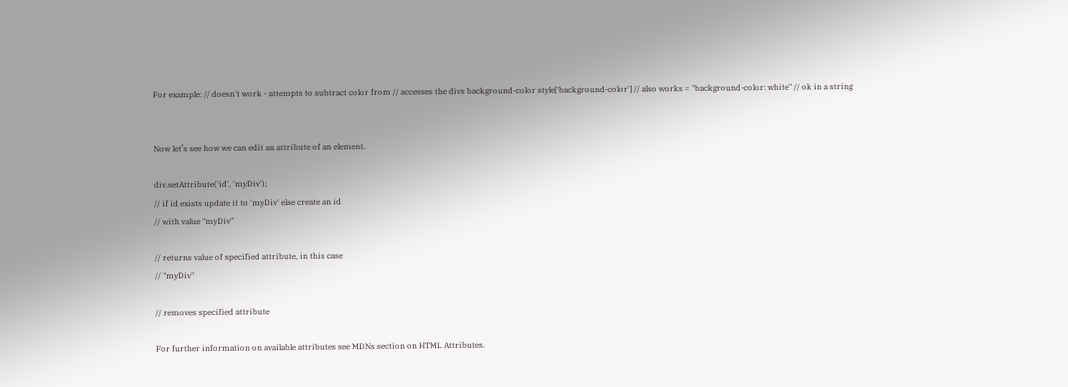For example: // doesn't work - attempts to subtract color from // accesses the divs background-color style['background-color'] // also works = "background-color: white" // ok in a string


Now let’s see how we can edit an attribute of an element.

div.setAttribute('id', 'myDiv');
// if id exists update it to 'myDiv' else create an id
// with value "myDiv"

// returns value of specified attribute, in this case
// "myDiv"

// removes specified attribute

For further information on available attributes see MDNs section on HTML Attributes.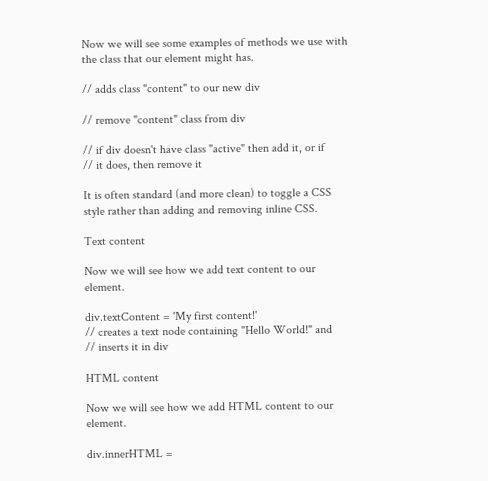Now we will see some examples of methods we use with the class that our element might has.

// adds class "content" to our new div

// remove "content" class from div

// if div doesn't have class "active" then add it, or if
// it does, then remove it

It is often standard (and more clean) to toggle a CSS style rather than adding and removing inline CSS.

Text content

Now we will see how we add text content to our element.

div.textContent = 'My first content!'
// creates a text node containing "Hello World!" and
// inserts it in div

HTML content

Now we will see how we add HTML content to our element.

div.innerHTML =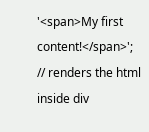'<span>My first content!</span>';
// renders the html inside div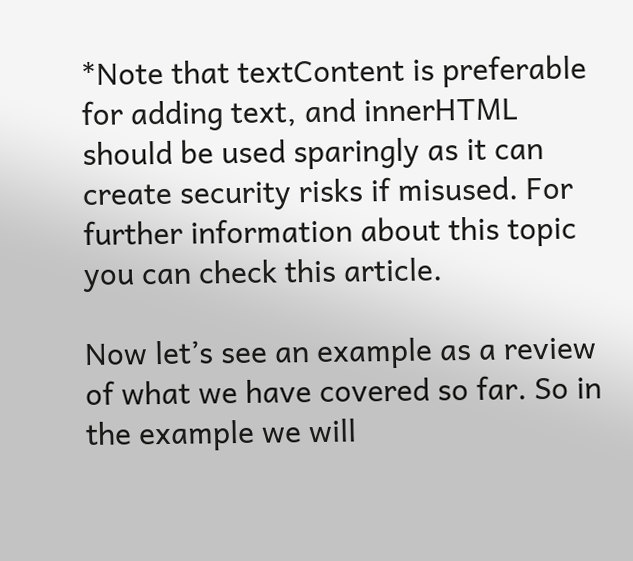*Note that textContent is preferable for adding text, and innerHTML should be used sparingly as it can create security risks if misused. For further information about this topic you can check this article.

Now let’s see an example as a review of what we have covered so far. So in the example we will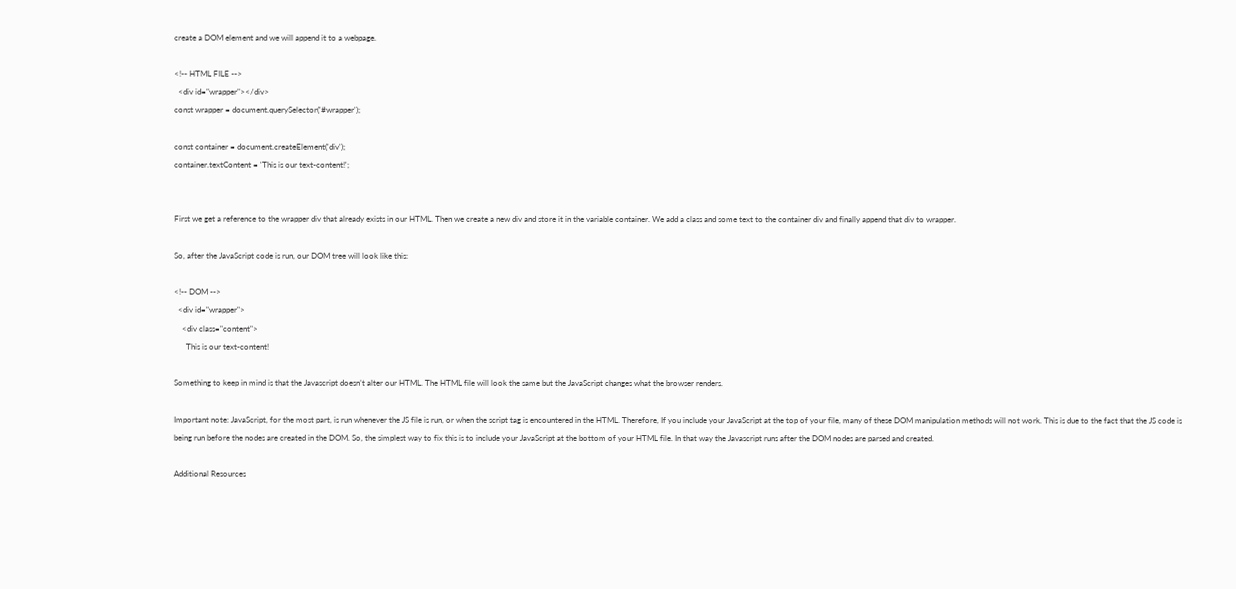create a DOM element and we will append it to a webpage.

<!-- HTML FILE -->
  <div id="wrapper"></div>
const wrapper = document.querySelector('#wrapper');

const container = document.createElement('div');
container.textContent = 'This is our text-content!';


First we get a reference to the wrapper div that already exists in our HTML. Then we create a new div and store it in the variable container. We add a class and some text to the container div and finally append that div to wrapper.

So, after the JavaScript code is run, our DOM tree will look like this:

<!-- DOM -->
  <div id="wrapper">
    <div class="content">
      This is our text-content!

Something to keep in mind is that the Javascript doesn’t alter our HTML. The HTML file will look the same but the JavaScript changes what the browser renders.

Important note: JavaScript, for the most part, is run whenever the JS file is run, or when the script tag is encountered in the HTML. Therefore, If you include your JavaScript at the top of your file, many of these DOM manipulation methods will not work. This is due to the fact that the JS code is being run before the nodes are created in the DOM. So, the simplest way to fix this is to include your JavaScript at the bottom of your HTML file. In that way the Javascript runs after the DOM nodes are parsed and created.

Additional Resources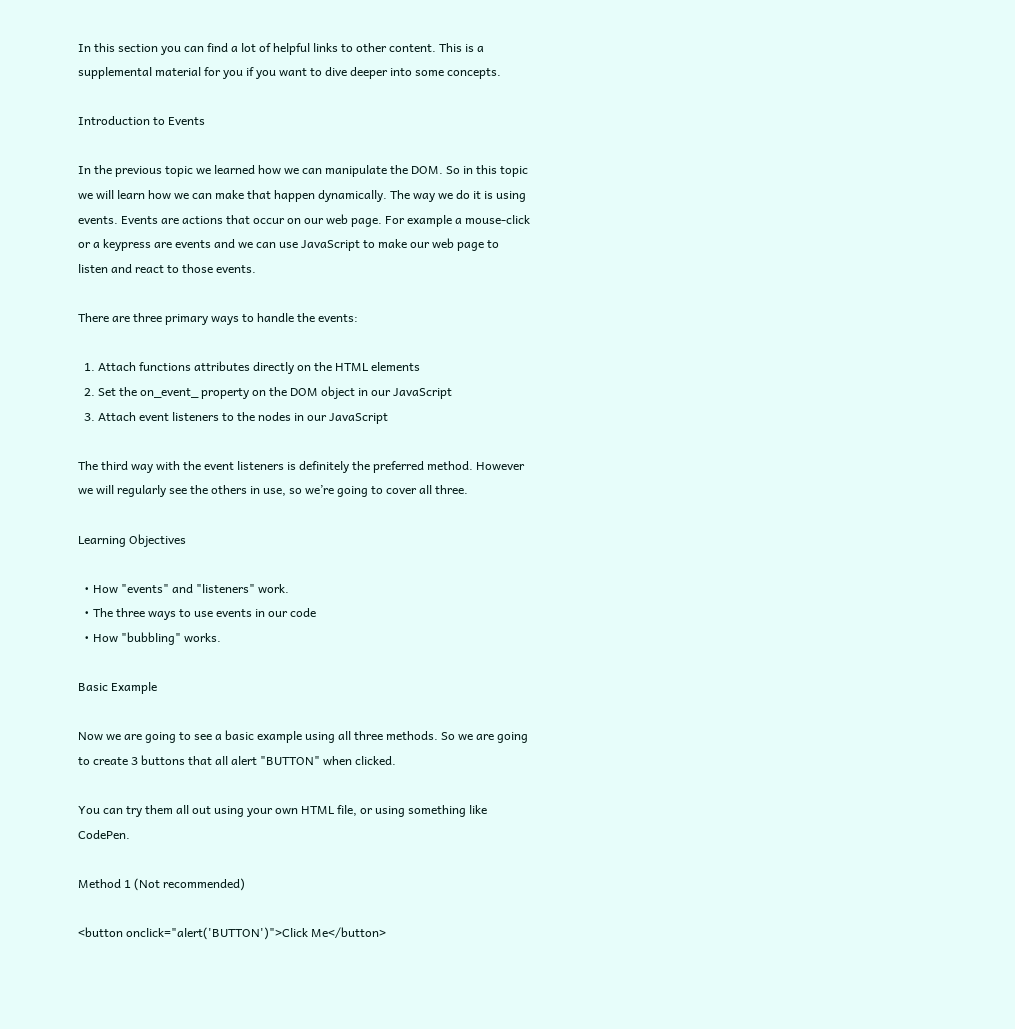In this section you can find a lot of helpful links to other content. This is a supplemental material for you if you want to dive deeper into some concepts.

Introduction to Events

In the previous topic we learned how we can manipulate the DOM. So in this topic we will learn how we can make that happen dynamically. The way we do it is using events. Events are actions that occur on our web page. For example a mouse-click or a keypress are events and we can use JavaScript to make our web page to listen and react to those events.

There are three primary ways to handle the events:

  1. Attach functions attributes directly on the HTML elements
  2. Set the on_event_ property on the DOM object in our JavaScript
  3. Attach event listeners to the nodes in our JavaScript

The third way with the event listeners is definitely the preferred method. However we will regularly see the others in use, so we’re going to cover all three.

Learning Objectives

  • How "events" and "listeners" work.
  • The three ways to use events in our code
  • How "bubbling" works.

Basic Example

Now we are going to see a basic example using all three methods. So we are going to create 3 buttons that all alert "BUTTON" when clicked.

You can try them all out using your own HTML file, or using something like CodePen.

Method 1 (Not recommended)

<button onclick="alert('BUTTON')">Click Me</button>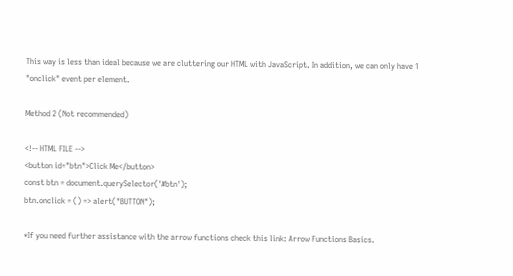This way is less than ideal because we are cluttering our HTML with JavaScript. In addition, we can only have 1 "onclick" event per element.

Method 2 (Not recommended)

<!-- HTML FILE -->
<button id="btn">Click Me</button>
const btn = document.querySelector('#btn');
btn.onclick = () => alert("BUTTON");

*If you need further assistance with the arrow functions check this link: Arrow Functions Basics.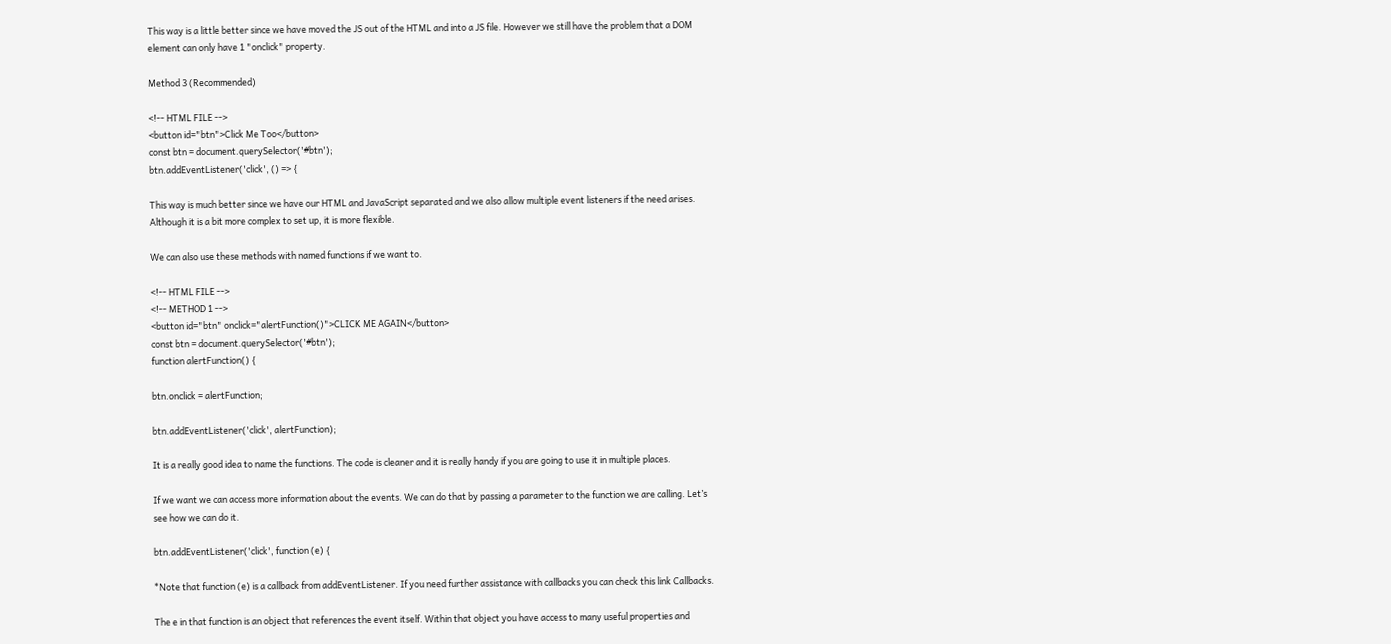This way is a little better since we have moved the JS out of the HTML and into a JS file. However we still have the problem that a DOM element can only have 1 "onclick" property.

Method 3 (Recommended)

<!-- HTML FILE -->
<button id="btn">Click Me Too</button>
const btn = document.querySelector('#btn');
btn.addEventListener('click', () => {

This way is much better since we have our HTML and JavaScript separated and we also allow multiple event listeners if the need arises. Although it is a bit more complex to set up, it is more flexible.

We can also use these methods with named functions if we want to.

<!-- HTML FILE -->
<!-- METHOD 1 -->
<button id="btn" onclick="alertFunction()">CLICK ME AGAIN</button>
const btn = document.querySelector('#btn');
function alertFunction() {

btn.onclick = alertFunction;

btn.addEventListener('click', alertFunction);

It is a really good idea to name the functions. The code is cleaner and it is really handy if you are going to use it in multiple places.

If we want we can access more information about the events. We can do that by passing a parameter to the function we are calling. Let’s see how we can do it.

btn.addEventListener('click', function (e) {

*Note that function (e) is a callback from addEventListener. If you need further assistance with callbacks you can check this link Callbacks.

The e in that function is an object that references the event itself. Within that object you have access to many useful properties and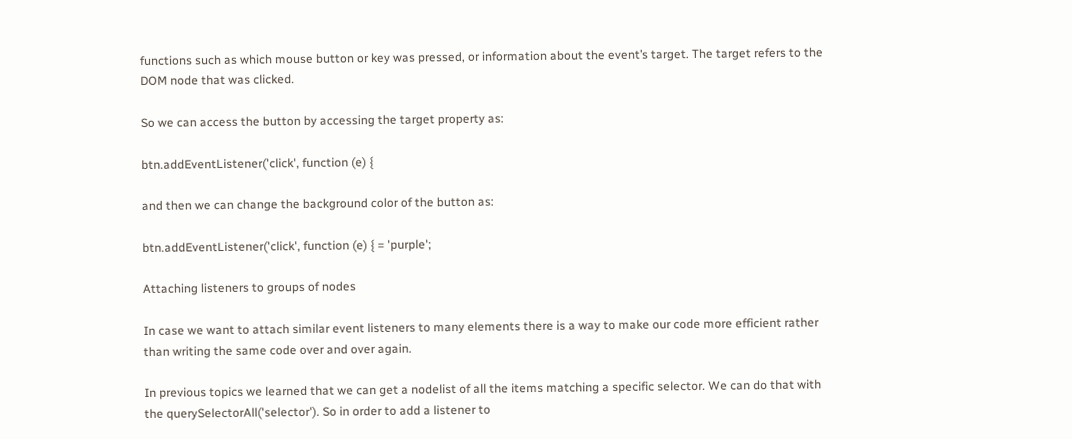functions such as which mouse button or key was pressed, or information about the event’s target. The target refers to the DOM node that was clicked.

So we can access the button by accessing the target property as:

btn.addEventListener('click', function (e) {

and then we can change the background color of the button as:

btn.addEventListener('click', function (e) { = 'purple';

Attaching listeners to groups of nodes

In case we want to attach similar event listeners to many elements there is a way to make our code more efficient rather than writing the same code over and over again.

In previous topics we learned that we can get a nodelist of all the items matching a specific selector. We can do that with the querySelectorAll('selector'). So in order to add a listener to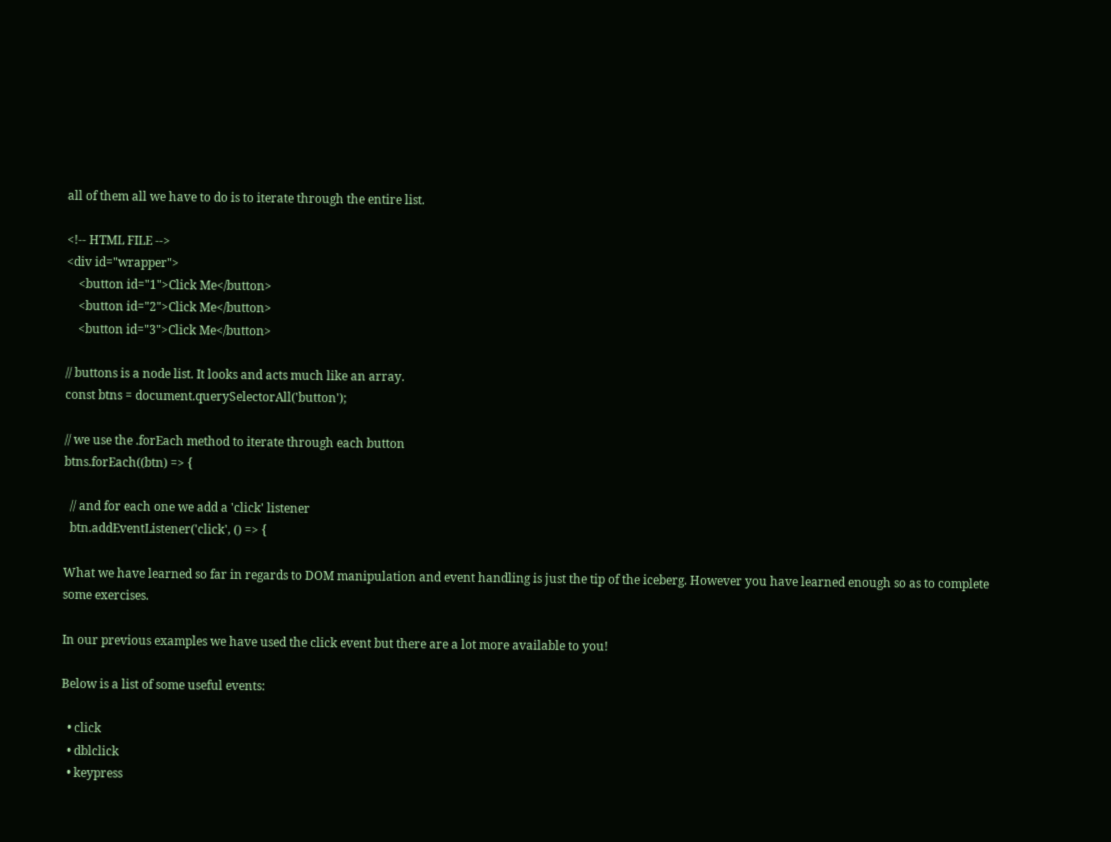all of them all we have to do is to iterate through the entire list.

<!-- HTML FILE -->
<div id="wrapper">
    <button id="1">Click Me</button>
    <button id="2">Click Me</button>
    <button id="3">Click Me</button>

// buttons is a node list. It looks and acts much like an array.
const btns = document.querySelectorAll('button');

// we use the .forEach method to iterate through each button
btns.forEach((btn) => {

  // and for each one we add a 'click' listener
  btn.addEventListener('click', () => {

What we have learned so far in regards to DOM manipulation and event handling is just the tip of the iceberg. However you have learned enough so as to complete some exercises.

In our previous examples we have used the click event but there are a lot more available to you!

Below is a list of some useful events:

  • click
  • dblclick
  • keypress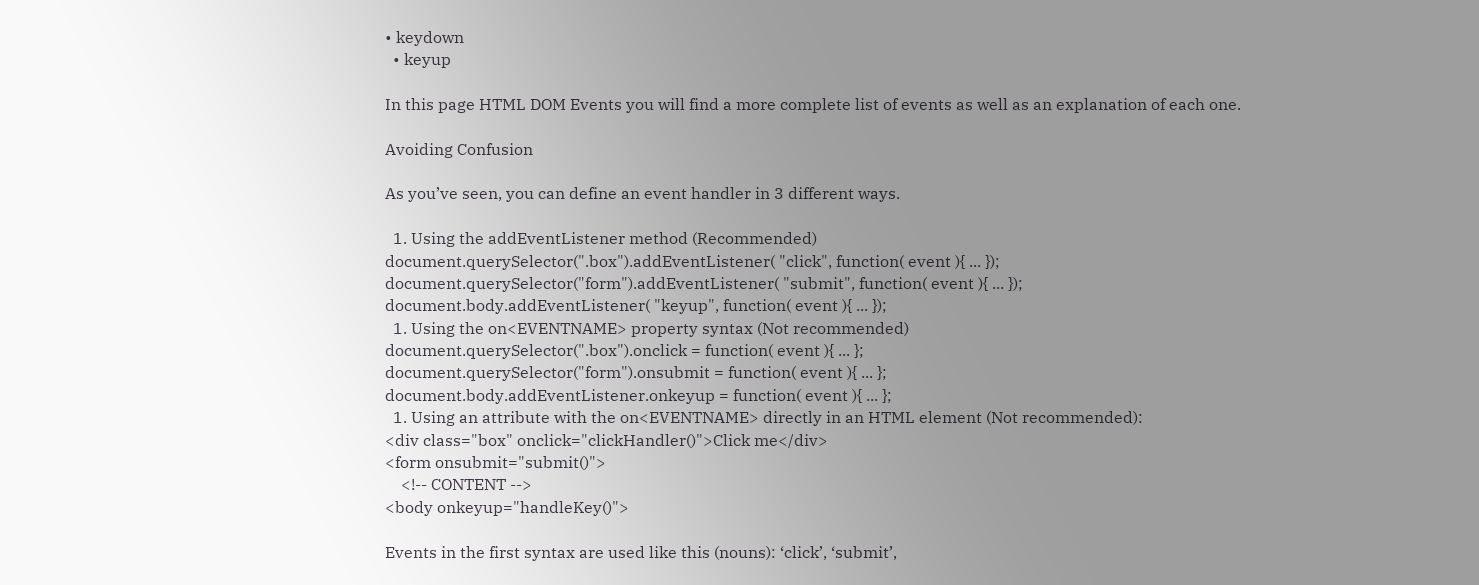• keydown
  • keyup

In this page HTML DOM Events you will find a more complete list of events as well as an explanation of each one.

Avoiding Confusion

As you’ve seen, you can define an event handler in 3 different ways.

  1. Using the addEventListener method (Recommended)
document.querySelector(".box").addEventListener( "click", function( event ){ ... });
document.querySelector("form").addEventListener( "submit", function( event ){ ... });
document.body.addEventListener( "keyup", function( event ){ ... });
  1. Using the on<EVENTNAME> property syntax (Not recommended)
document.querySelector(".box").onclick = function( event ){ ... };
document.querySelector("form").onsubmit = function( event ){ ... };
document.body.addEventListener.onkeyup = function( event ){ ... };
  1. Using an attribute with the on<EVENTNAME> directly in an HTML element (Not recommended):
<div class="box" onclick="clickHandler()">Click me</div>
<form onsubmit="submit()">
    <!-- CONTENT -->
<body onkeyup="handleKey()">

Events in the first syntax are used like this (nouns): ‘click’, ‘submit’,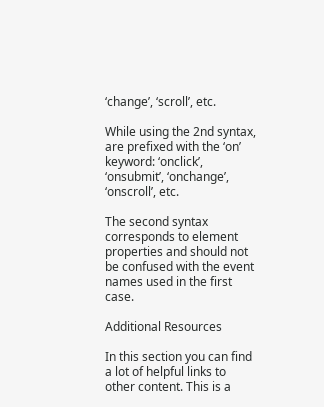‘change’, ‘scroll’, etc.

While using the 2nd syntax, are prefixed with the ‘on’ keyword: ‘onclick’, ‘onsubmit’, ‘onchange’, ‘onscroll’, etc.

The second syntax corresponds to element properties and should not be confused with the event names used in the first case.

Additional Resources

In this section you can find a lot of helpful links to other content. This is a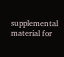supplemental material for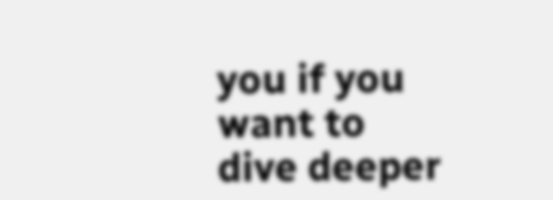you if you want to dive deeper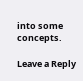into some concepts.

Leave a Reply